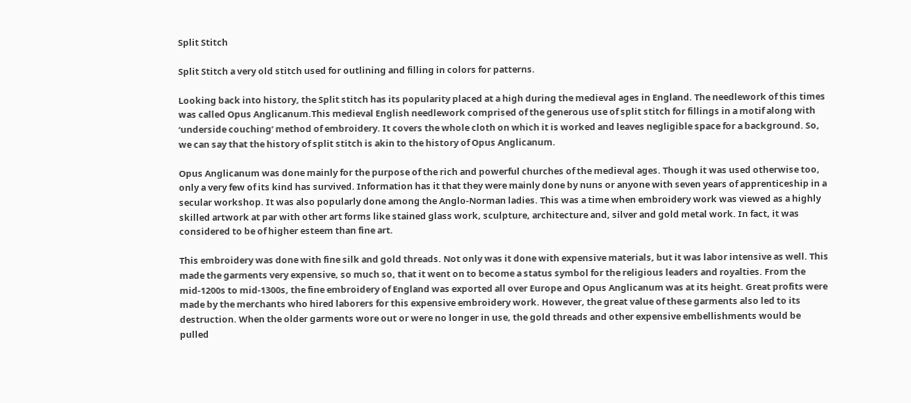Split Stitch

Split Stitch a very old stitch used for outlining and filling in colors for patterns.

Looking back into history, the Split stitch has its popularity placed at a high during the medieval ages in England. The needlework of this times was called Opus Anglicanum.This medieval English needlework comprised of the generous use of split stitch for fillings in a motif along with ‘underside couching’ method of embroidery. It covers the whole cloth on which it is worked and leaves negligible space for a background. So, we can say that the history of split stitch is akin to the history of Opus Anglicanum.

Opus Anglicanum was done mainly for the purpose of the rich and powerful churches of the medieval ages. Though it was used otherwise too, only a very few of its kind has survived. Information has it that they were mainly done by nuns or anyone with seven years of apprenticeship in a secular workshop. It was also popularly done among the Anglo-Norman ladies. This was a time when embroidery work was viewed as a highly skilled artwork at par with other art forms like stained glass work, sculpture, architecture and, silver and gold metal work. In fact, it was considered to be of higher esteem than fine art.

This embroidery was done with fine silk and gold threads. Not only was it done with expensive materials, but it was labor intensive as well. This made the garments very expensive, so much so, that it went on to become a status symbol for the religious leaders and royalties. From the mid-1200s to mid-1300s, the fine embroidery of England was exported all over Europe and Opus Anglicanum was at its height. Great profits were made by the merchants who hired laborers for this expensive embroidery work. However, the great value of these garments also led to its destruction. When the older garments wore out or were no longer in use, the gold threads and other expensive embellishments would be pulled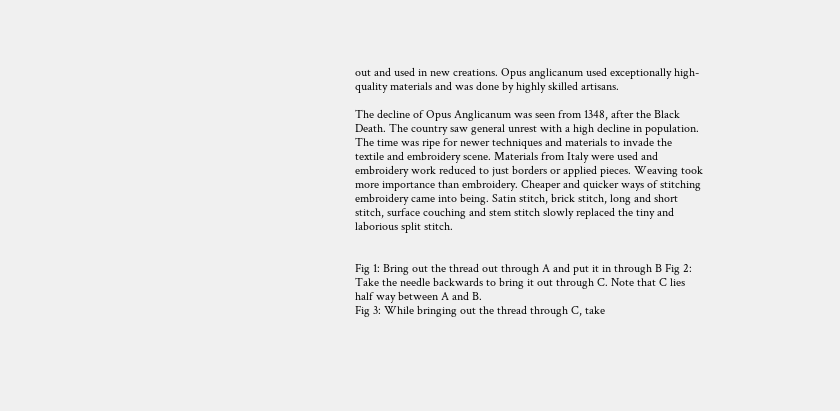out and used in new creations. Opus anglicanum used exceptionally high-quality materials and was done by highly skilled artisans.

The decline of Opus Anglicanum was seen from 1348, after the Black Death. The country saw general unrest with a high decline in population. The time was ripe for newer techniques and materials to invade the textile and embroidery scene. Materials from Italy were used and embroidery work reduced to just borders or applied pieces. Weaving took more importance than embroidery. Cheaper and quicker ways of stitching embroidery came into being. Satin stitch, brick stitch, long and short stitch, surface couching and stem stitch slowly replaced the tiny and laborious split stitch.


Fig 1: Bring out the thread out through A and put it in through B Fig 2: Take the needle backwards to bring it out through C. Note that C lies half way between A and B.
Fig 3: While bringing out the thread through C, take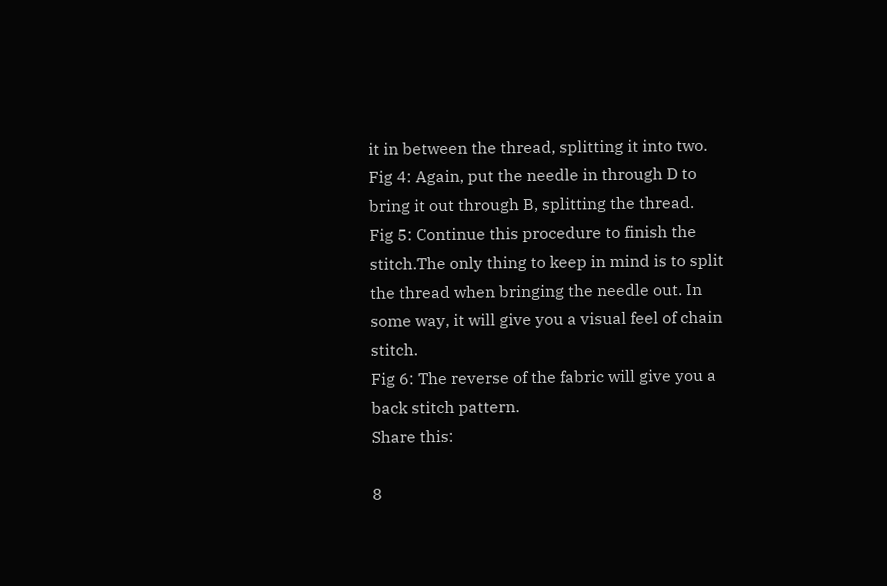it in between the thread, splitting it into two. Fig 4: Again, put the needle in through D to bring it out through B, splitting the thread.
Fig 5: Continue this procedure to finish the stitch.The only thing to keep in mind is to split the thread when bringing the needle out. In some way, it will give you a visual feel of chain stitch.
Fig 6: The reverse of the fabric will give you a back stitch pattern.
Share this:

8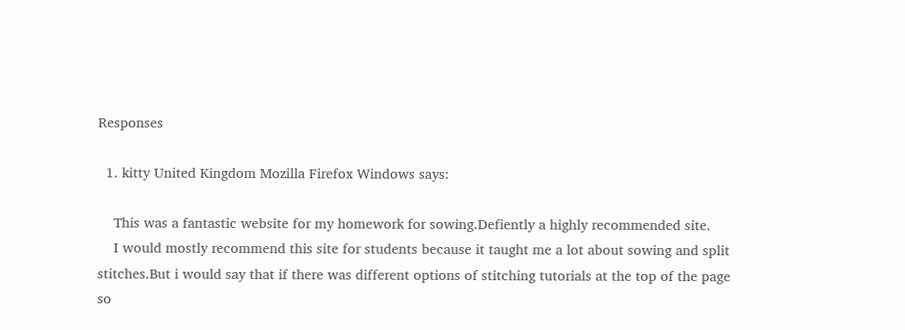Responses

  1. kitty United Kingdom Mozilla Firefox Windows says:

    This was a fantastic website for my homework for sowing.Defiently a highly recommended site.
    I would mostly recommend this site for students because it taught me a lot about sowing and split stitches.But i would say that if there was different options of stitching tutorials at the top of the page so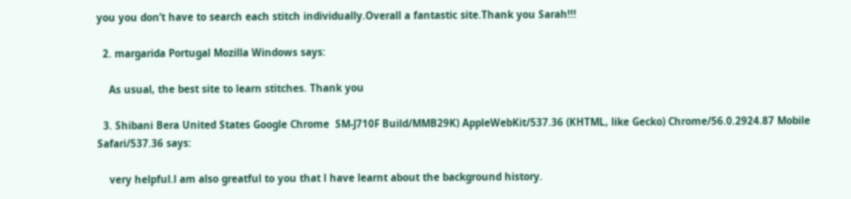you you don’t have to search each stitch individually.Overall a fantastic site.Thank you Sarah!!!

  2. margarida Portugal Mozilla Windows says:

    As usual, the best site to learn stitches. Thank you

  3. Shibani Bera United States Google Chrome  SM-J710F Build/MMB29K) AppleWebKit/537.36 (KHTML, like Gecko) Chrome/56.0.2924.87 Mobile Safari/537.36 says:

    very helpful.l am also greatful to you that l have learnt about the background history.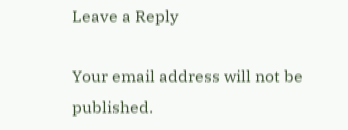Leave a Reply

Your email address will not be published.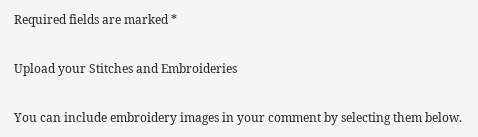Required fields are marked *

Upload your Stitches and Embroideries

You can include embroidery images in your comment by selecting them below.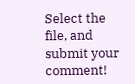Select the file, and submit your comment!